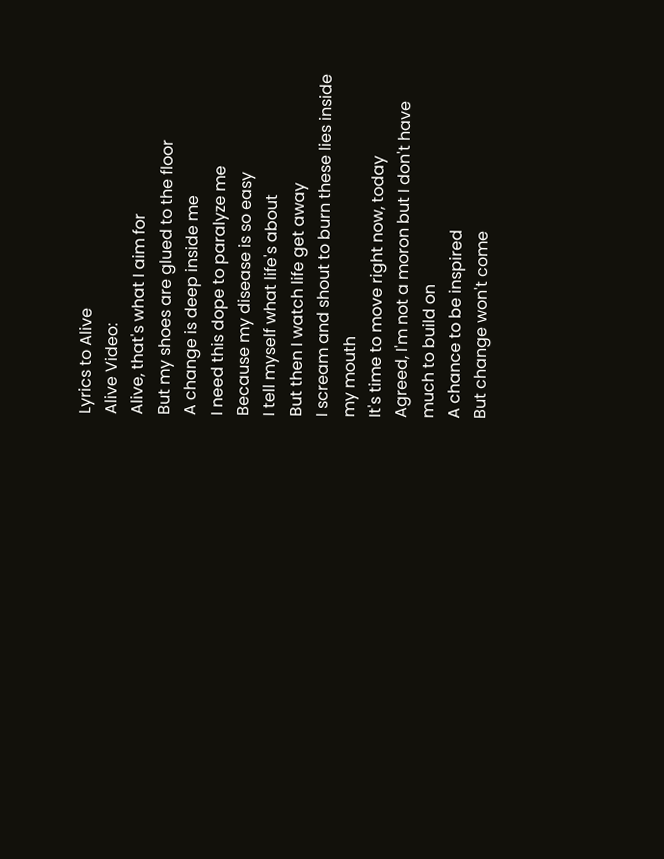Lyrics to Alive
Alive Video:
Alive, that's what I aim for
But my shoes are glued to the floor
A change is deep inside me
I need this dope to paralyze me
Because my disease is so easy
I tell myself what life's about
But then I watch life get away
I scream and shout to burn these lies inside my mouth
It's time to move right now, today
Agreed, I'm not a moron but I don't have much to build on
A chance to be inspired
But change won't come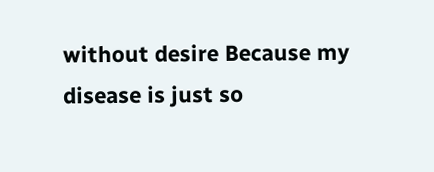without desire Because my disease is just so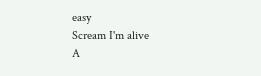easy
Scream I'm alive
A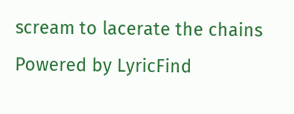scream to lacerate the chains
Powered by LyricFind